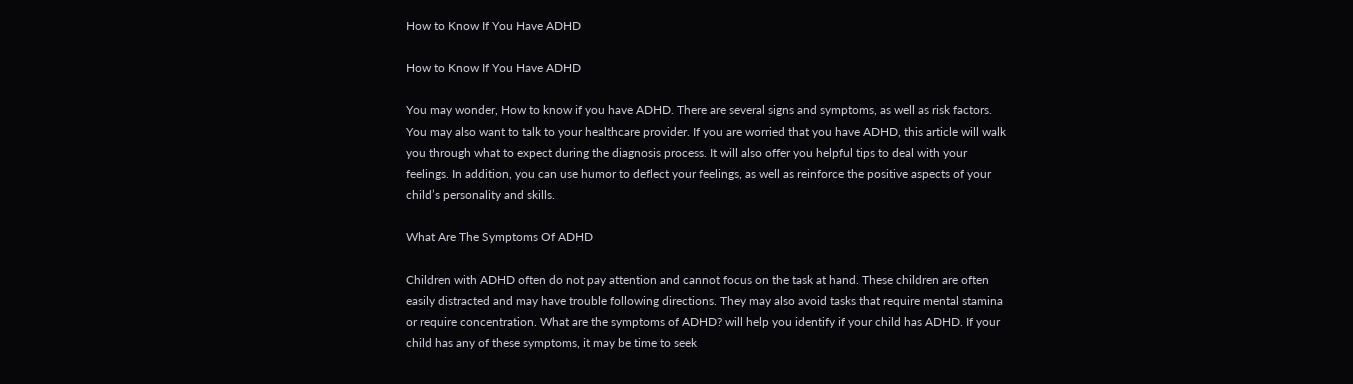How to Know If You Have ADHD

How to Know If You Have ADHD

You may wonder, How to know if you have ADHD. There are several signs and symptoms, as well as risk factors. You may also want to talk to your healthcare provider. If you are worried that you have ADHD, this article will walk you through what to expect during the diagnosis process. It will also offer you helpful tips to deal with your feelings. In addition, you can use humor to deflect your feelings, as well as reinforce the positive aspects of your child’s personality and skills.

What Are The Symptoms Of ADHD

Children with ADHD often do not pay attention and cannot focus on the task at hand. These children are often easily distracted and may have trouble following directions. They may also avoid tasks that require mental stamina or require concentration. What are the symptoms of ADHD? will help you identify if your child has ADHD. If your child has any of these symptoms, it may be time to seek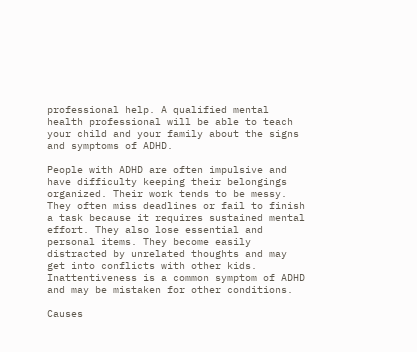professional help. A qualified mental health professional will be able to teach your child and your family about the signs and symptoms of ADHD.

People with ADHD are often impulsive and have difficulty keeping their belongings organized. Their work tends to be messy. They often miss deadlines or fail to finish a task because it requires sustained mental effort. They also lose essential and personal items. They become easily distracted by unrelated thoughts and may get into conflicts with other kids. Inattentiveness is a common symptom of ADHD and may be mistaken for other conditions.

Causes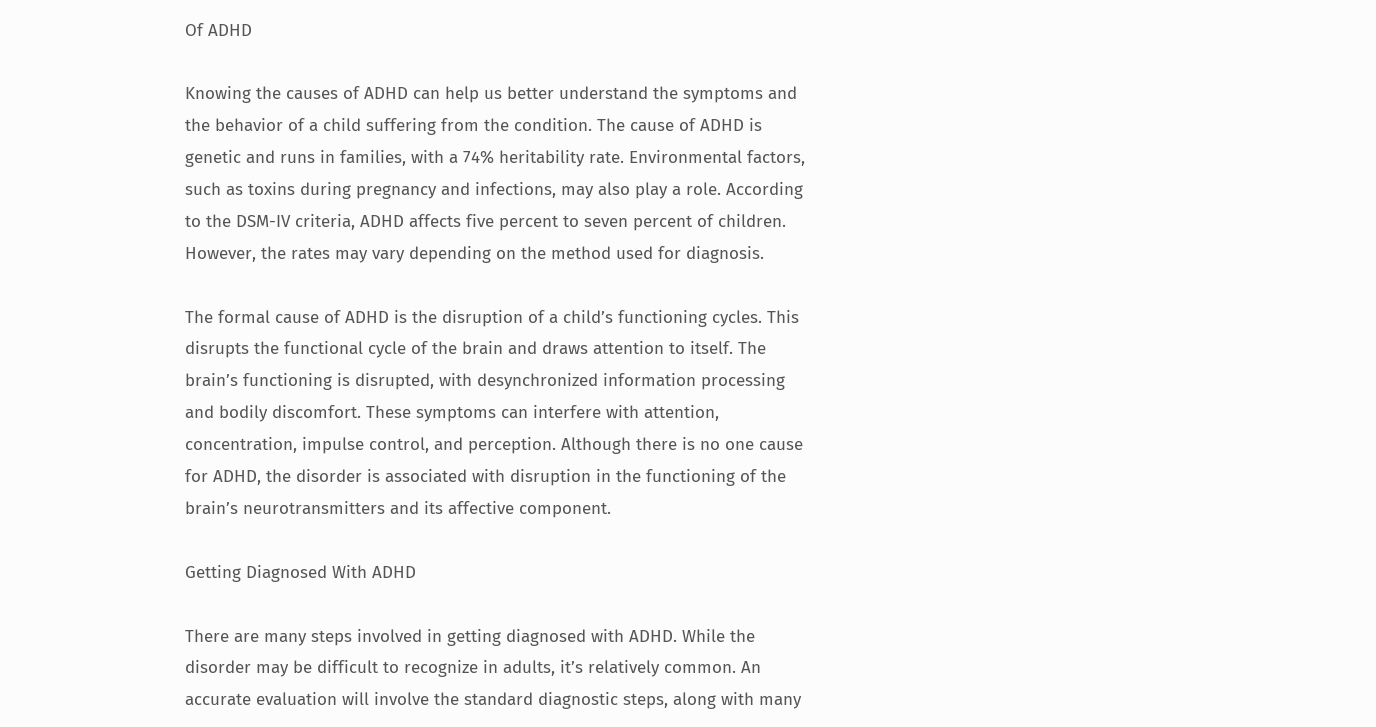Of ADHD

Knowing the causes of ADHD can help us better understand the symptoms and the behavior of a child suffering from the condition. The cause of ADHD is genetic and runs in families, with a 74% heritability rate. Environmental factors, such as toxins during pregnancy and infections, may also play a role. According to the DSM-IV criteria, ADHD affects five percent to seven percent of children. However, the rates may vary depending on the method used for diagnosis.

The formal cause of ADHD is the disruption of a child’s functioning cycles. This disrupts the functional cycle of the brain and draws attention to itself. The brain’s functioning is disrupted, with desynchronized information processing and bodily discomfort. These symptoms can interfere with attention, concentration, impulse control, and perception. Although there is no one cause for ADHD, the disorder is associated with disruption in the functioning of the brain’s neurotransmitters and its affective component.

Getting Diagnosed With ADHD

There are many steps involved in getting diagnosed with ADHD. While the disorder may be difficult to recognize in adults, it’s relatively common. An accurate evaluation will involve the standard diagnostic steps, along with many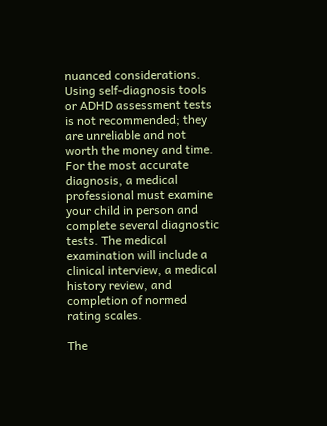nuanced considerations. Using self-diagnosis tools or ADHD assessment tests is not recommended; they are unreliable and not worth the money and time. For the most accurate diagnosis, a medical professional must examine your child in person and complete several diagnostic tests. The medical examination will include a clinical interview, a medical history review, and completion of normed rating scales.

The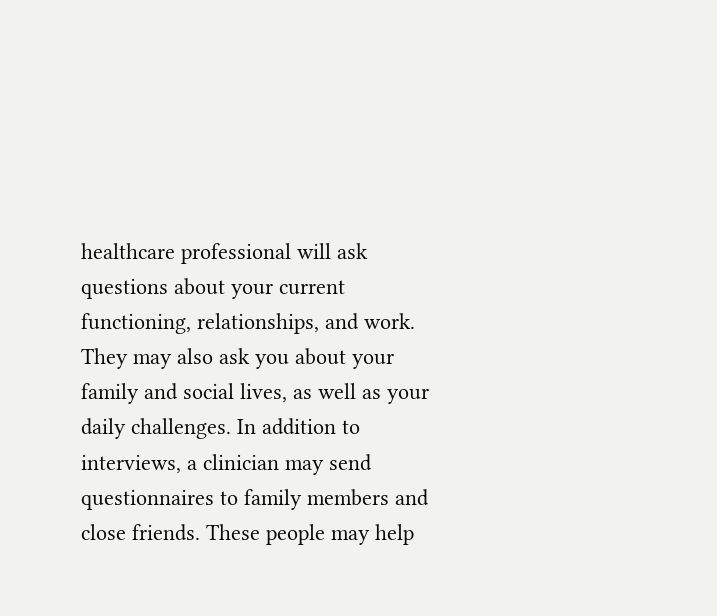healthcare professional will ask questions about your current functioning, relationships, and work. They may also ask you about your family and social lives, as well as your daily challenges. In addition to interviews, a clinician may send questionnaires to family members and close friends. These people may help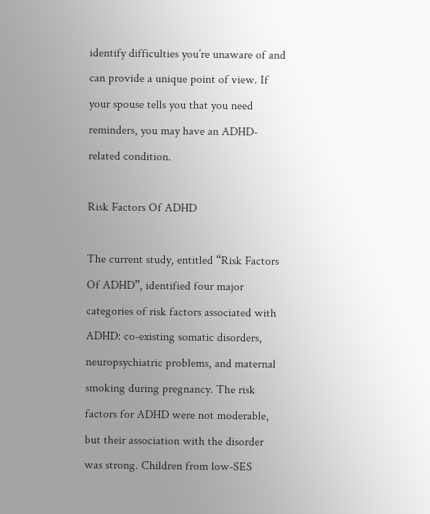identify difficulties you’re unaware of and can provide a unique point of view. If your spouse tells you that you need reminders, you may have an ADHD-related condition.

Risk Factors Of ADHD

The current study, entitled “Risk Factors Of ADHD”, identified four major categories of risk factors associated with ADHD: co-existing somatic disorders, neuropsychiatric problems, and maternal smoking during pregnancy. The risk factors for ADHD were not moderable, but their association with the disorder was strong. Children from low-SES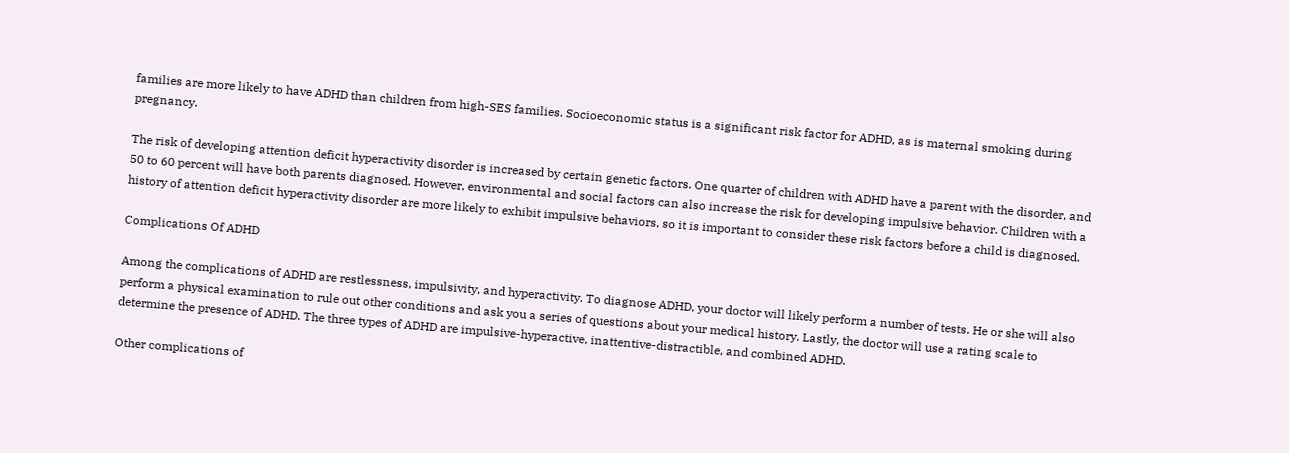families are more likely to have ADHD than children from high-SES families. Socioeconomic status is a significant risk factor for ADHD, as is maternal smoking during pregnancy.

The risk of developing attention deficit hyperactivity disorder is increased by certain genetic factors. One quarter of children with ADHD have a parent with the disorder, and 50 to 60 percent will have both parents diagnosed. However, environmental and social factors can also increase the risk for developing impulsive behavior. Children with a history of attention deficit hyperactivity disorder are more likely to exhibit impulsive behaviors, so it is important to consider these risk factors before a child is diagnosed.

Complications Of ADHD

Among the complications of ADHD are restlessness, impulsivity, and hyperactivity. To diagnose ADHD, your doctor will likely perform a number of tests. He or she will also perform a physical examination to rule out other conditions and ask you a series of questions about your medical history. Lastly, the doctor will use a rating scale to determine the presence of ADHD. The three types of ADHD are impulsive-hyperactive, inattentive-distractible, and combined ADHD.

Other complications of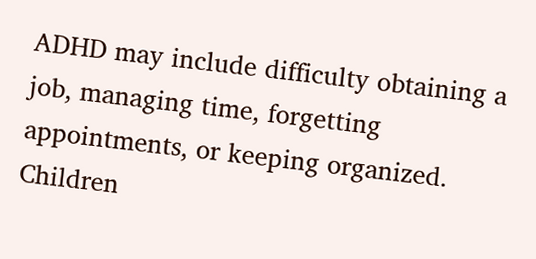ADHD may include difficulty obtaining a job, managing time, forgetting appointments, or keeping organized. Children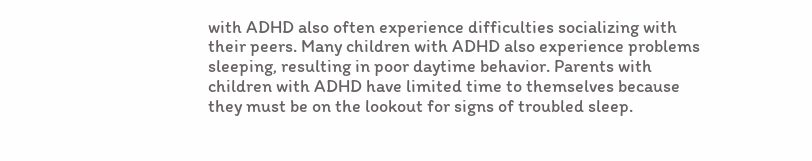with ADHD also often experience difficulties socializing with their peers. Many children with ADHD also experience problems sleeping, resulting in poor daytime behavior. Parents with children with ADHD have limited time to themselves because they must be on the lookout for signs of troubled sleep.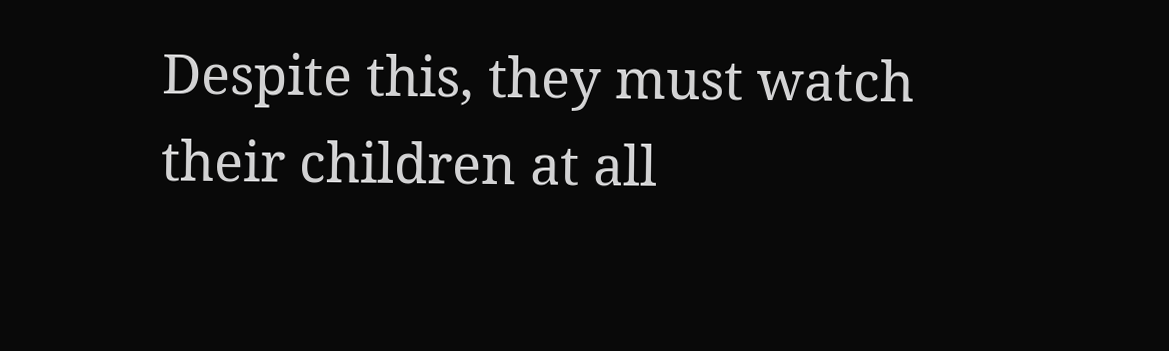Despite this, they must watch their children at all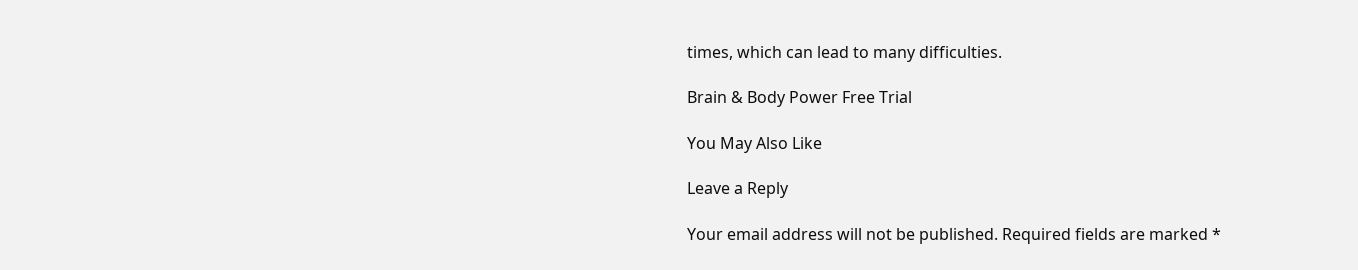times, which can lead to many difficulties.

Brain & Body Power Free Trial

You May Also Like

Leave a Reply

Your email address will not be published. Required fields are marked *